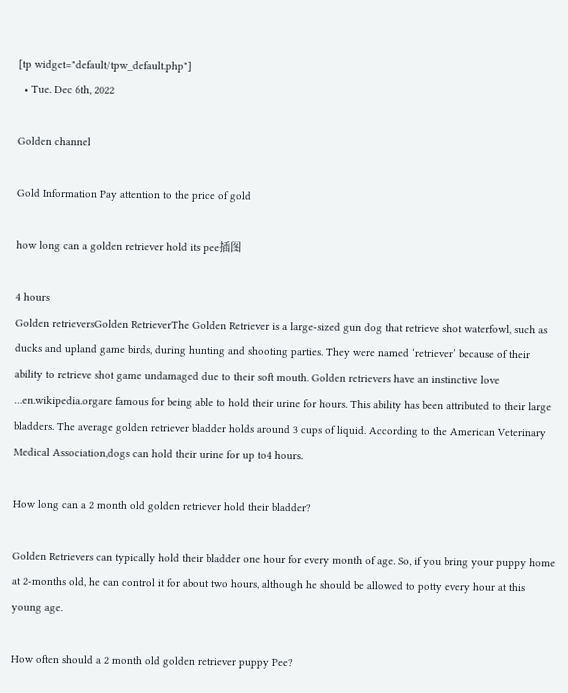[tp widget="default/tpw_default.php"]
  • Tue. Dec 6th, 2022

Golden channel

Gold Information Pay attention to the price of gold

how long can a golden retriever hold its pee插图

4 hours
Golden retrieversGolden RetrieverThe Golden Retriever is a large-sized gun dog that retrieve shot waterfowl, such as ducks and upland game birds, during hunting and shooting parties. They were named ‘retriever’ because of their ability to retrieve shot game undamaged due to their soft mouth. Golden retrievers have an instinctive love …en.wikipedia.orgare famous for being able to hold their urine for hours. This ability has been attributed to their large bladders. The average golden retriever bladder holds around 3 cups of liquid. According to the American Veterinary Medical Association,dogs can hold their urine for up to4 hours.

How long can a 2 month old golden retriever hold their bladder?

Golden Retrievers can typically hold their bladder one hour for every month of age. So, if you bring your puppy home at 2-months old, he can control it for about two hours, although he should be allowed to potty every hour at this young age.

How often should a 2 month old golden retriever puppy Pee?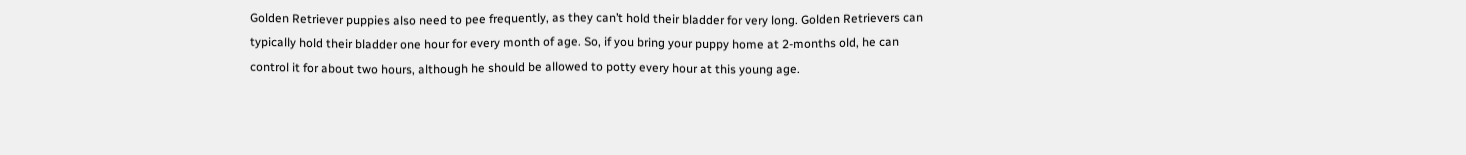Golden Retriever puppies also need to pee frequently, as they can’t hold their bladder for very long. Golden Retrievers can typically hold their bladder one hour for every month of age. So, if you bring your puppy home at 2-months old, he can control it for about two hours, although he should be allowed to potty every hour at this young age.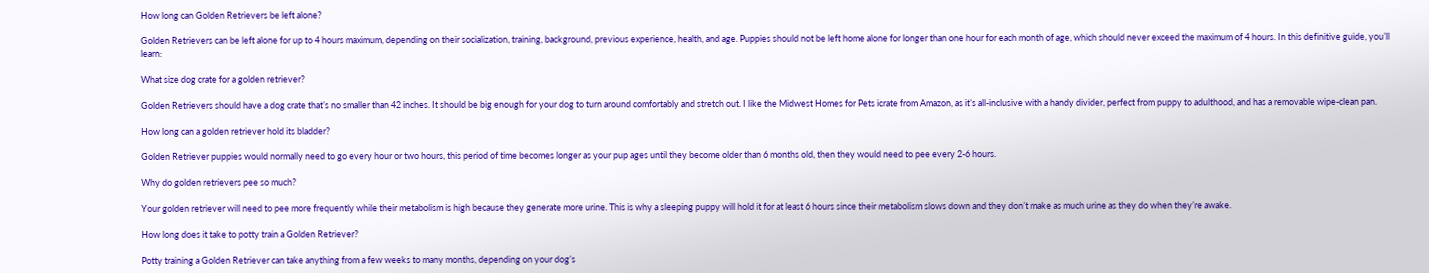How long can Golden Retrievers be left alone?

Golden Retrievers can be left alone for up to 4 hours maximum, depending on their socialization, training, background, previous experience, health, and age. Puppies should not be left home alone for longer than one hour for each month of age, which should never exceed the maximum of 4 hours. In this definitive guide, you’ll learn:

What size dog crate for a golden retriever?

Golden Retrievers should have a dog crate that’s no smaller than 42 inches. It should be big enough for your dog to turn around comfortably and stretch out. I like the Midwest Homes for Pets icrate from Amazon, as it’s all-inclusive with a handy divider, perfect from puppy to adulthood, and has a removable wipe-clean pan.

How long can a golden retriever hold its bladder?

Golden Retriever puppies would normally need to go every hour or two hours, this period of time becomes longer as your pup ages until they become older than 6 months old, then they would need to pee every 2-6 hours.

Why do golden retrievers pee so much?

Your golden retriever will need to pee more frequently while their metabolism is high because they generate more urine. This is why a sleeping puppy will hold it for at least 6 hours since their metabolism slows down and they don’t make as much urine as they do when they’re awake.

How long does it take to potty train a Golden Retriever?

Potty training a Golden Retriever can take anything from a few weeks to many months, depending on your dog’s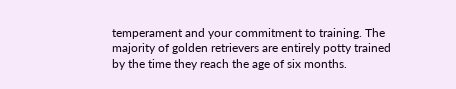temperament and your commitment to training. The majority of golden retrievers are entirely potty trained by the time they reach the age of six months.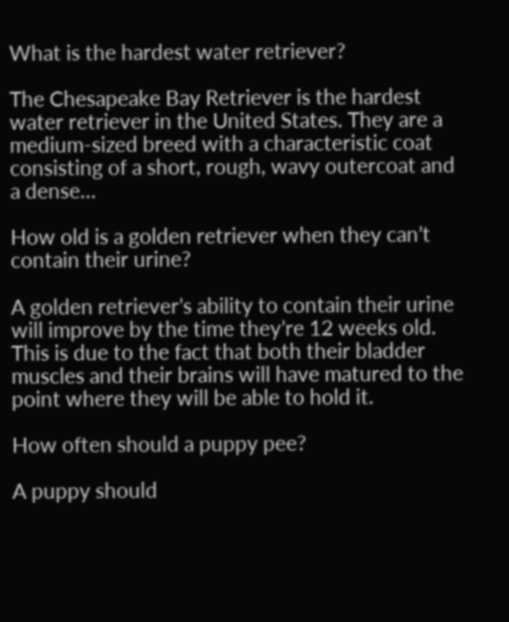What is the hardest water retriever?

The Chesapeake Bay Retriever is the hardest water retriever in the United States. They are a medium-sized breed with a characteristic coat consisting of a short, rough, wavy outercoat and a dense…

How old is a golden retriever when they can’t contain their urine?

A golden retriever’s ability to contain their urine will improve by the time they’re 12 weeks old. This is due to the fact that both their bladder muscles and their brains will have matured to the point where they will be able to hold it.

How often should a puppy pee?

A puppy should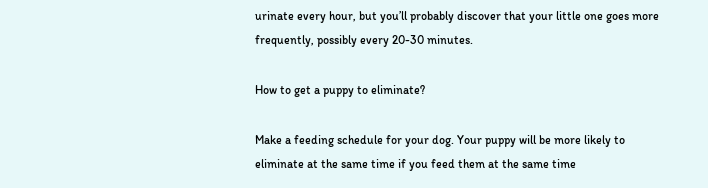urinate every hour, but you’ll probably discover that your little one goes more frequently, possibly every 20-30 minutes.

How to get a puppy to eliminate?

Make a feeding schedule for your dog. Your puppy will be more likely to eliminate at the same time if you feed them at the same time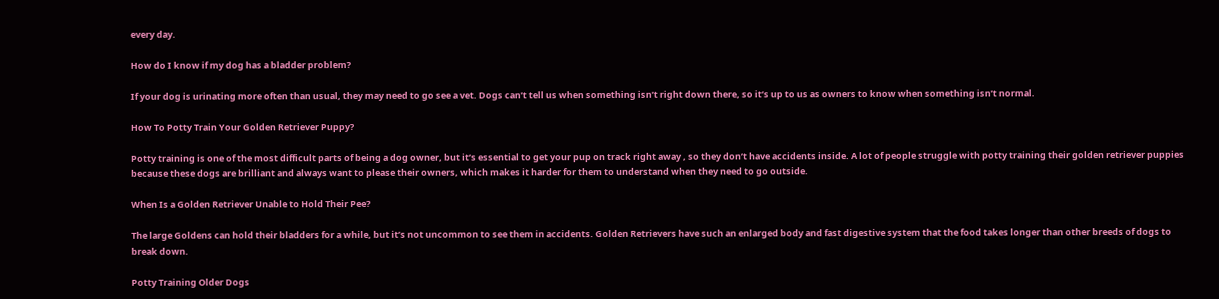every day.

How do I know if my dog has a bladder problem?

If your dog is urinating more often than usual, they may need to go see a vet. Dogs can’t tell us when something isn’t right down there, so it’s up to us as owners to know when something isn’t normal.

How To Potty Train Your Golden Retriever Puppy?

Potty training is one of the most difficult parts of being a dog owner, but it’s essential to get your pup on track right away , so they don’t have accidents inside. A lot of people struggle with potty training their golden retriever puppies because these dogs are brilliant and always want to please their owners, which makes it harder for them to understand when they need to go outside.

When Is a Golden Retriever Unable to Hold Their Pee?

The large Goldens can hold their bladders for a while, but it’s not uncommon to see them in accidents. Golden Retrievers have such an enlarged body and fast digestive system that the food takes longer than other breeds of dogs to break down.

Potty Training Older Dogs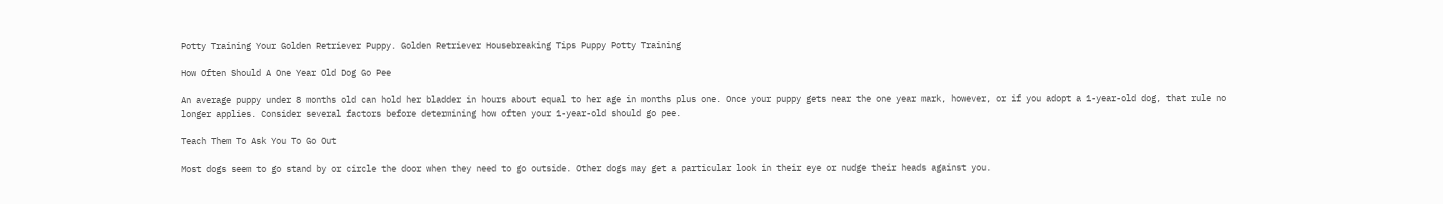Potty Training Your Golden Retriever Puppy. Golden Retriever Housebreaking Tips Puppy Potty Training

How Often Should A One Year Old Dog Go Pee

An average puppy under 8 months old can hold her bladder in hours about equal to her age in months plus one. Once your puppy gets near the one year mark, however, or if you adopt a 1-year-old dog, that rule no longer applies. Consider several factors before determining how often your 1-year-old should go pee.

Teach Them To Ask You To Go Out

Most dogs seem to go stand by or circle the door when they need to go outside. Other dogs may get a particular look in their eye or nudge their heads against you.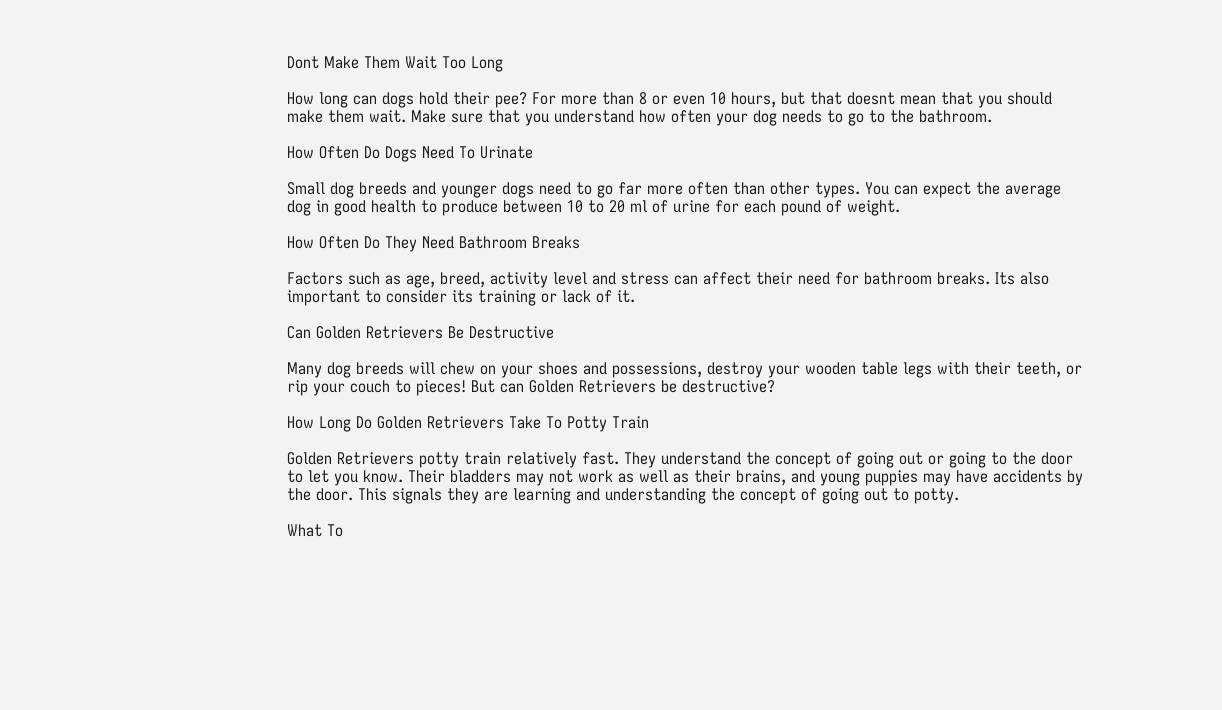Dont Make Them Wait Too Long

How long can dogs hold their pee? For more than 8 or even 10 hours, but that doesnt mean that you should make them wait. Make sure that you understand how often your dog needs to go to the bathroom.

How Often Do Dogs Need To Urinate

Small dog breeds and younger dogs need to go far more often than other types. You can expect the average dog in good health to produce between 10 to 20 ml of urine for each pound of weight.

How Often Do They Need Bathroom Breaks

Factors such as age, breed, activity level and stress can affect their need for bathroom breaks. Its also important to consider its training or lack of it.

Can Golden Retrievers Be Destructive

Many dog breeds will chew on your shoes and possessions, destroy your wooden table legs with their teeth, or rip your couch to pieces! But can Golden Retrievers be destructive?

How Long Do Golden Retrievers Take To Potty Train

Golden Retrievers potty train relatively fast. They understand the concept of going out or going to the door to let you know. Their bladders may not work as well as their brains, and young puppies may have accidents by the door. This signals they are learning and understanding the concept of going out to potty.

What To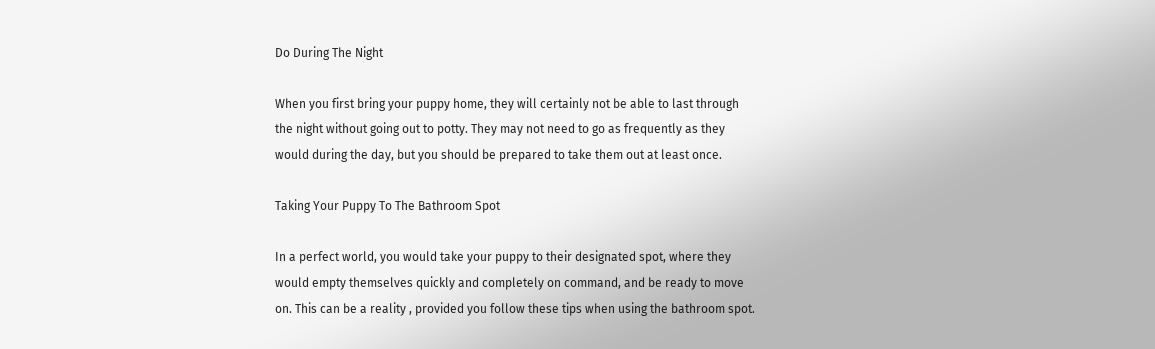Do During The Night

When you first bring your puppy home, they will certainly not be able to last through the night without going out to potty. They may not need to go as frequently as they would during the day, but you should be prepared to take them out at least once.

Taking Your Puppy To The Bathroom Spot

In a perfect world, you would take your puppy to their designated spot, where they would empty themselves quickly and completely on command, and be ready to move on. This can be a reality , provided you follow these tips when using the bathroom spot.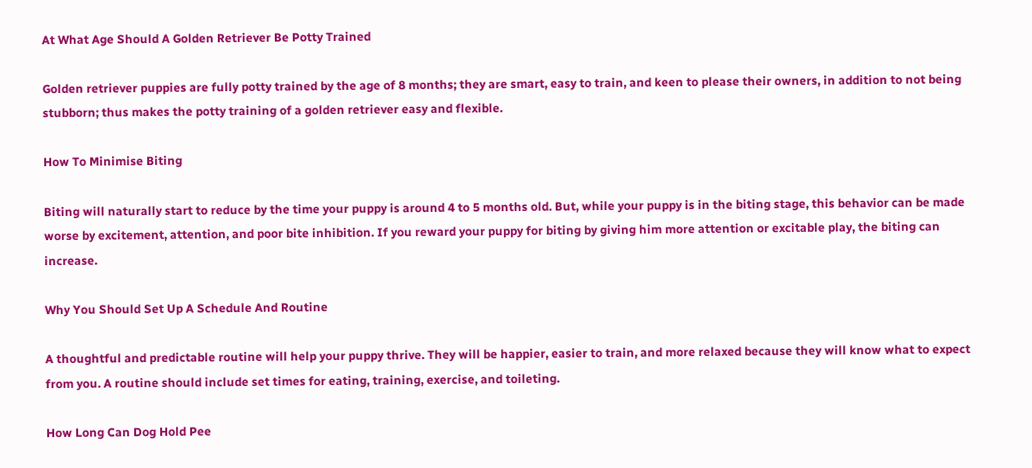At What Age Should A Golden Retriever Be Potty Trained

Golden retriever puppies are fully potty trained by the age of 8 months; they are smart, easy to train, and keen to please their owners, in addition to not being stubborn; thus makes the potty training of a golden retriever easy and flexible.

How To Minimise Biting

Biting will naturally start to reduce by the time your puppy is around 4 to 5 months old. But, while your puppy is in the biting stage, this behavior can be made worse by excitement, attention, and poor bite inhibition. If you reward your puppy for biting by giving him more attention or excitable play, the biting can increase.

Why You Should Set Up A Schedule And Routine

A thoughtful and predictable routine will help your puppy thrive. They will be happier, easier to train, and more relaxed because they will know what to expect from you. A routine should include set times for eating, training, exercise, and toileting.

How Long Can Dog Hold Pee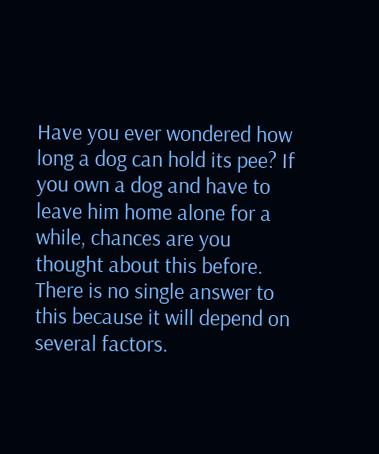Have you ever wondered how long a dog can hold its pee? If you own a dog and have to leave him home alone for a while, chances are you thought about this before. There is no single answer to this because it will depend on several factors.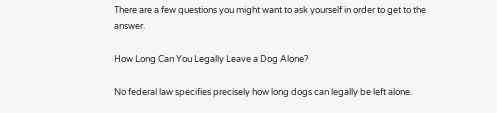There are a few questions you might want to ask yourself in order to get to the answer.

How Long Can You Legally Leave a Dog Alone?

No federal law specifies precisely how long dogs can legally be left alone.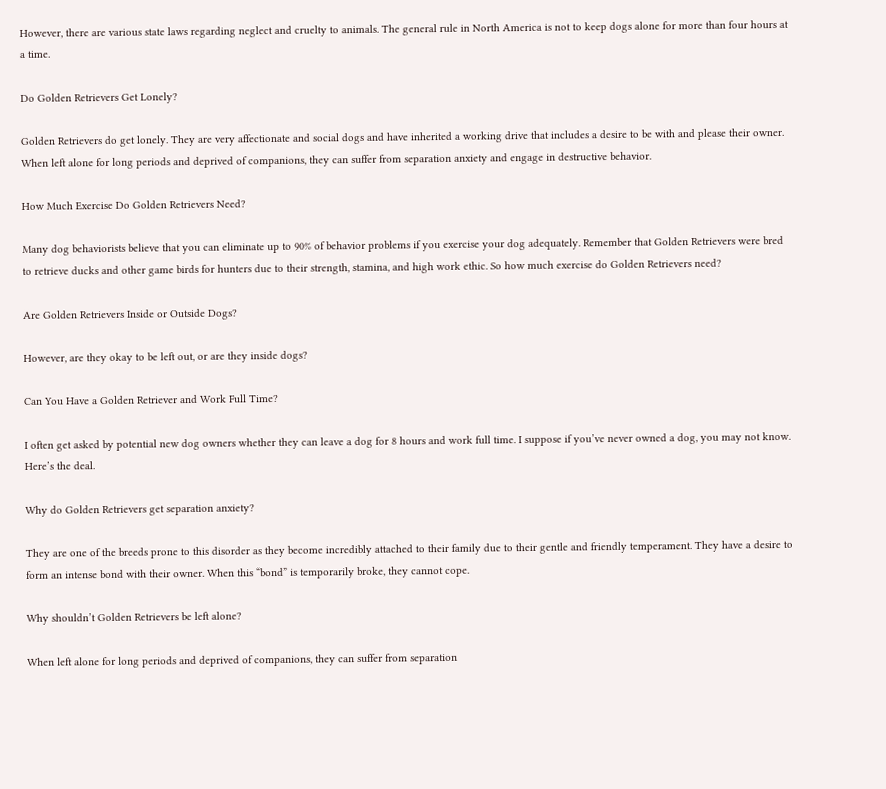However, there are various state laws regarding neglect and cruelty to animals. The general rule in North America is not to keep dogs alone for more than four hours at a time.

Do Golden Retrievers Get Lonely?

Golden Retrievers do get lonely. They are very affectionate and social dogs and have inherited a working drive that includes a desire to be with and please their owner. When left alone for long periods and deprived of companions, they can suffer from separation anxiety and engage in destructive behavior.

How Much Exercise Do Golden Retrievers Need?

Many dog behaviorists believe that you can eliminate up to 90% of behavior problems if you exercise your dog adequately. Remember that Golden Retrievers were bred to retrieve ducks and other game birds for hunters due to their strength, stamina, and high work ethic. So how much exercise do Golden Retrievers need?

Are Golden Retrievers Inside or Outside Dogs?

However, are they okay to be left out, or are they inside dogs?

Can You Have a Golden Retriever and Work Full Time?

I often get asked by potential new dog owners whether they can leave a dog for 8 hours and work full time. I suppose if you’ve never owned a dog, you may not know. Here’s the deal.

Why do Golden Retrievers get separation anxiety?

They are one of the breeds prone to this disorder as they become incredibly attached to their family due to their gentle and friendly temperament. They have a desire to form an intense bond with their owner. When this “bond” is temporarily broke, they cannot cope.

Why shouldn’t Golden Retrievers be left alone?

When left alone for long periods and deprived of companions, they can suffer from separation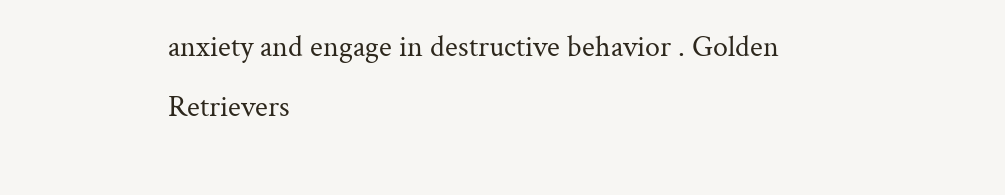anxiety and engage in destructive behavior . Golden Retrievers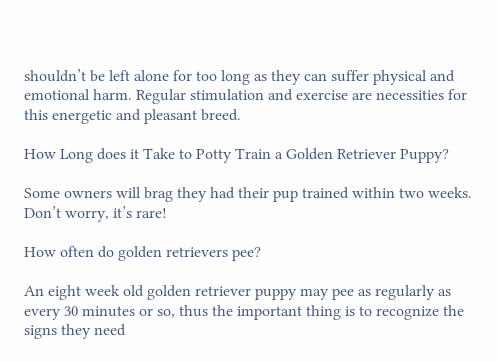shouldn’t be left alone for too long as they can suffer physical and emotional harm. Regular stimulation and exercise are necessities for this energetic and pleasant breed.

How Long does it Take to Potty Train a Golden Retriever Puppy?

Some owners will brag they had their pup trained within two weeks. Don’t worry, it’s rare!

How often do golden retrievers pee?

An eight week old golden retriever puppy may pee as regularly as every 30 minutes or so, thus the important thing is to recognize the signs they need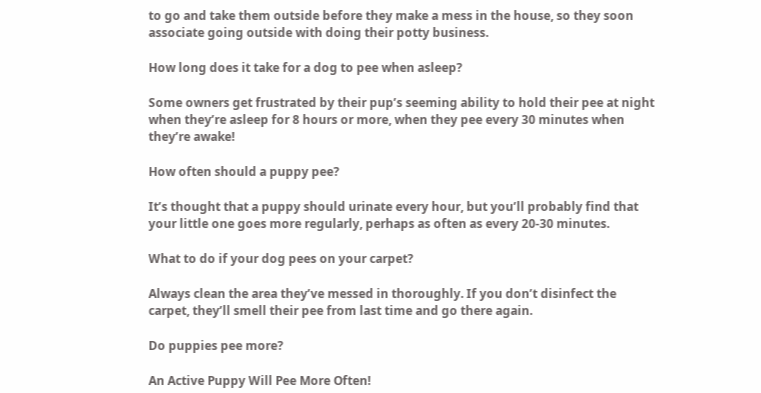to go and take them outside before they make a mess in the house, so they soon associate going outside with doing their potty business.

How long does it take for a dog to pee when asleep?

Some owners get frustrated by their pup’s seeming ability to hold their pee at night when they’re asleep for 8 hours or more, when they pee every 30 minutes when they’re awake!

How often should a puppy pee?

It’s thought that a puppy should urinate every hour, but you’ll probably find that your little one goes more regularly, perhaps as often as every 20-30 minutes.

What to do if your dog pees on your carpet?

Always clean the area they’ve messed in thoroughly. If you don’t disinfect the carpet, they’ll smell their pee from last time and go there again.

Do puppies pee more?

An Active Puppy Will Pee More Often!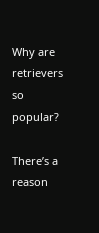Why are retrievers so popular?

There’s a reason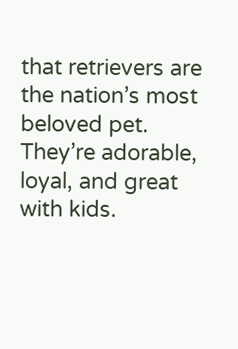that retrievers are the nation’s most beloved pet. They’re adorable, loyal, and great with kids.